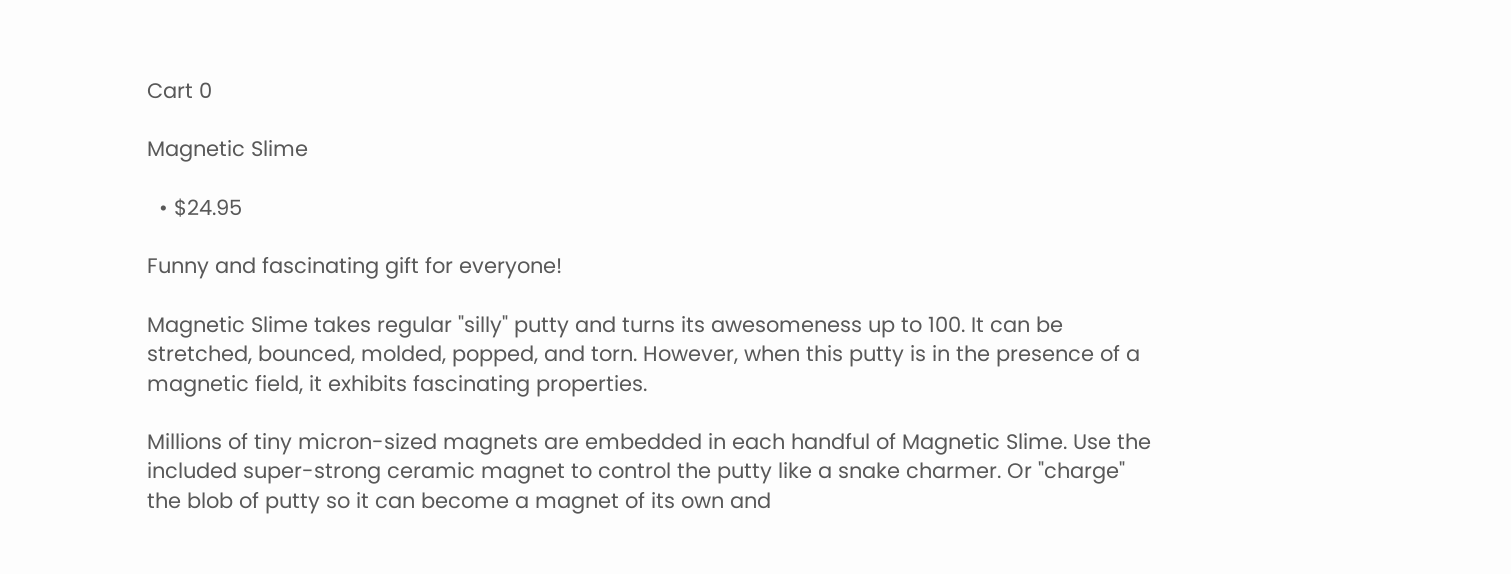Cart 0

Magnetic Slime

  • $24.95

Funny and fascinating gift for everyone!

Magnetic Slime takes regular "silly" putty and turns its awesomeness up to 100. It can be stretched, bounced, molded, popped, and torn. However, when this putty is in the presence of a magnetic field, it exhibits fascinating properties.

Millions of tiny micron-sized magnets are embedded in each handful of Magnetic Slime. Use the included super-strong ceramic magnet to control the putty like a snake charmer. Or "charge" the blob of putty so it can become a magnet of its own and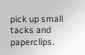pick up small tacks and paperclips.